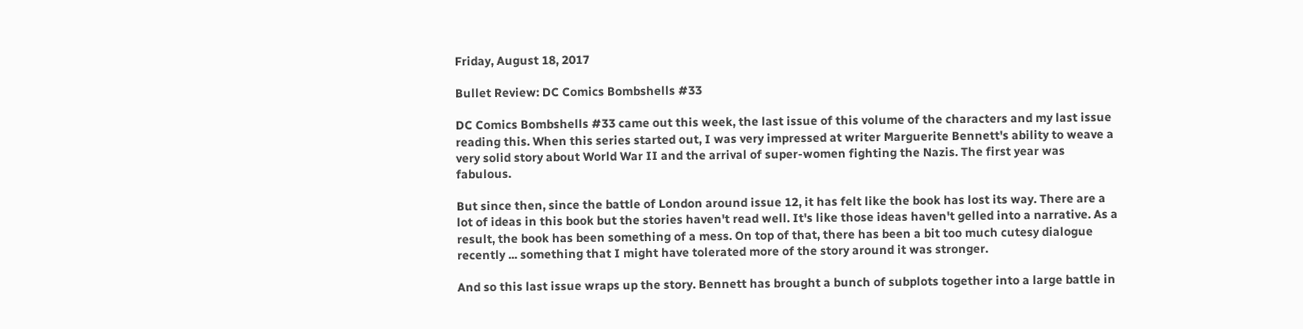Friday, August 18, 2017

Bullet Review: DC Comics Bombshells #33

DC Comics Bombshells #33 came out this week, the last issue of this volume of the characters and my last issue reading this. When this series started out, I was very impressed at writer Marguerite Bennett's ability to weave a very solid story about World War II and the arrival of super-women fighting the Nazis. The first year was fabulous.

But since then, since the battle of London around issue 12, it has felt like the book has lost its way. There are a lot of ideas in this book but the stories haven't read well. It's like those ideas haven't gelled into a narrative. As a result, the book has been something of a mess. On top of that, there has been a bit too much cutesy dialogue recently ... something that I might have tolerated more of the story around it was stronger.

And so this last issue wraps up the story. Bennett has brought a bunch of subplots together into a large battle in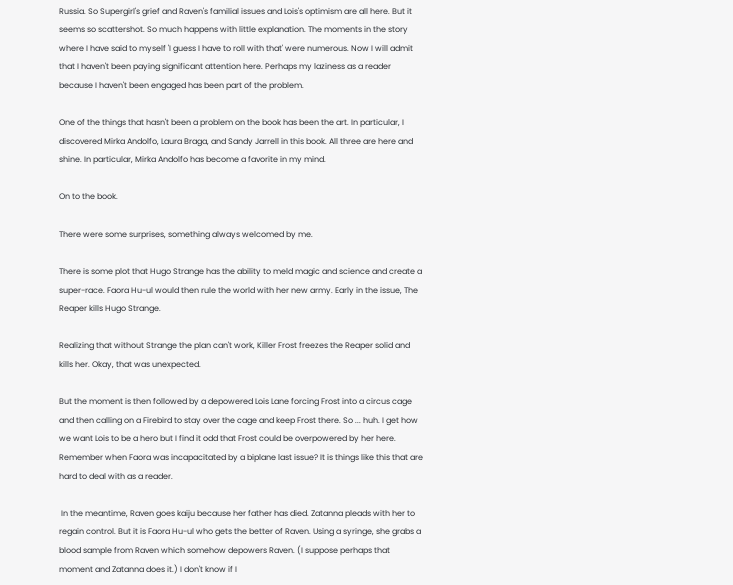Russia. So Supergirl's grief and Raven's familial issues and Lois's optimism are all here. But it seems so scattershot. So much happens with little explanation. The moments in the story where I have said to myself 'I guess I have to roll with that' were numerous. Now I will admit that I haven't been paying significant attention here. Perhaps my laziness as a reader because I haven't been engaged has been part of the problem.

One of the things that hasn't been a problem on the book has been the art. In particular, I discovered Mirka Andolfo, Laura Braga, and Sandy Jarrell in this book. All three are here and shine. In particular, Mirka Andolfo has become a favorite in my mind.

On to the book.

There were some surprises, something always welcomed by me.

There is some plot that Hugo Strange has the ability to meld magic and science and create a super-race. Faora Hu-ul would then rule the world with her new army. Early in the issue, The Reaper kills Hugo Strange.

Realizing that without Strange the plan can't work, Killer Frost freezes the Reaper solid and kills her. Okay, that was unexpected.

But the moment is then followed by a depowered Lois Lane forcing Frost into a circus cage and then calling on a Firebird to stay over the cage and keep Frost there. So ... huh. I get how we want Lois to be a hero but I find it odd that Frost could be overpowered by her here. Remember when Faora was incapacitated by a biplane last issue? It is things like this that are hard to deal with as a reader.

 In the meantime, Raven goes kaiju because her father has died. Zatanna pleads with her to regain control. But it is Faora Hu-ul who gets the better of Raven. Using a syringe, she grabs a blood sample from Raven which somehow depowers Raven. (I suppose perhaps that moment and Zatanna does it.) I don't know if I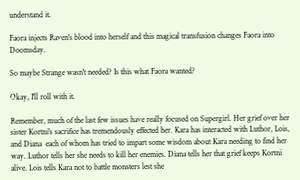understand it.

Faora injects Raven's blood into herself and this magical transfusion changes Faora into Doomsday.

So maybe Strange wasn't needed? Is this what Faora wanted?

Okay, I'll roll with it.

Remember, much of the last few issues have really focused on Supergirl. Her grief over her sister Kortni's sacrifice has tremendously effected her. Kara has interacted with Luthor, Lois, and Diana  each of whom has tried to impart some wisdom about Kara needing to find her way. Luthor tells her she needs to kill her enemies. Diana tells her that grief keeps Kortni alive. Lois tells Kara not to battle monsters lest she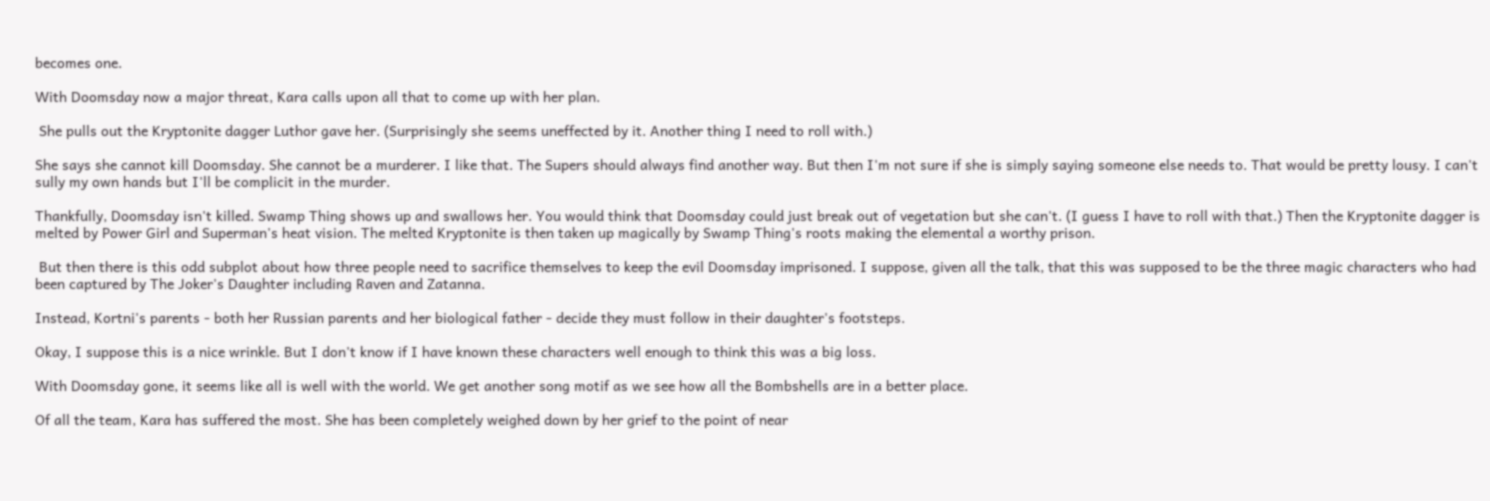becomes one.

With Doomsday now a major threat, Kara calls upon all that to come up with her plan.

 She pulls out the Kryptonite dagger Luthor gave her. (Surprisingly she seems uneffected by it. Another thing I need to roll with.)

She says she cannot kill Doomsday. She cannot be a murderer. I like that. The Supers should always find another way. But then I'm not sure if she is simply saying someone else needs to. That would be pretty lousy. I can't sully my own hands but I'll be complicit in the murder.

Thankfully, Doomsday isn't killed. Swamp Thing shows up and swallows her. You would think that Doomsday could just break out of vegetation but she can't. (I guess I have to roll with that.) Then the Kryptonite dagger is melted by Power Girl and Superman's heat vision. The melted Kryptonite is then taken up magically by Swamp Thing's roots making the elemental a worthy prison.

 But then there is this odd subplot about how three people need to sacrifice themselves to keep the evil Doomsday imprisoned. I suppose, given all the talk, that this was supposed to be the three magic characters who had been captured by The Joker's Daughter including Raven and Zatanna.

Instead, Kortni's parents - both her Russian parents and her biological father - decide they must follow in their daughter's footsteps.

Okay, I suppose this is a nice wrinkle. But I don't know if I have known these characters well enough to think this was a big loss.

With Doomsday gone, it seems like all is well with the world. We get another song motif as we see how all the Bombshells are in a better place.

Of all the team, Kara has suffered the most. She has been completely weighed down by her grief to the point of near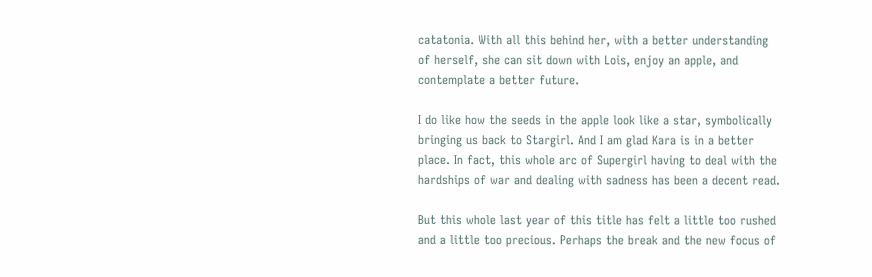catatonia. With all this behind her, with a better understanding of herself, she can sit down with Lois, enjoy an apple, and contemplate a better future.

I do like how the seeds in the apple look like a star, symbolically bringing us back to Stargirl. And I am glad Kara is in a better place. In fact, this whole arc of Supergirl having to deal with the hardships of war and dealing with sadness has been a decent read.

But this whole last year of this title has felt a little too rushed and a little too precious. Perhaps the break and the new focus of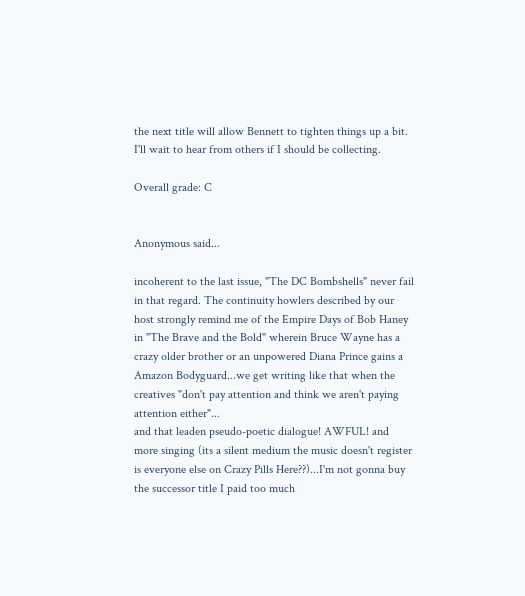the next title will allow Bennett to tighten things up a bit. I'll wait to hear from others if I should be collecting.

Overall grade: C


Anonymous said...

incoherent to the last issue, "The DC Bombshells" never fail in that regard. The continuity howlers described by our host strongly remind me of the Empire Days of Bob Haney in "The Brave and the Bold" wherein Bruce Wayne has a crazy older brother or an unpowered Diana Prince gains a Amazon Bodyguard...we get writing like that when the creatives "don't pay attention and think we aren't paying attention either"...
and that leaden pseudo-poetic dialogue! AWFUL! and more singing (its a silent medium the music doesn't register is everyone else on Crazy Pills Here??)...I'm not gonna buy the successor title I paid too much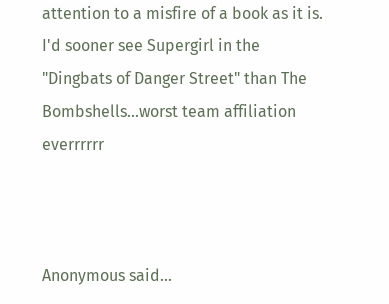attention to a misfire of a book as it is. I'd sooner see Supergirl in the "Dingbats of Danger Street" than The Bombshells...worst team affiliation everrrrrr



Anonymous said...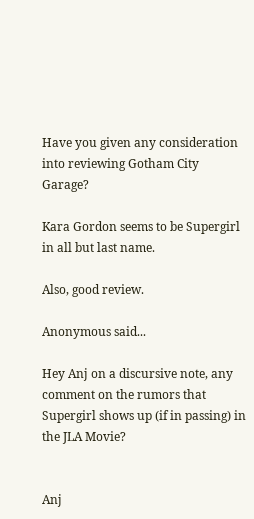Have you given any consideration into reviewing Gotham City Garage?

Kara Gordon seems to be Supergirl in all but last name.

Also, good review.

Anonymous said...

Hey Anj on a discursive note, any comment on the rumors that Supergirl shows up (if in passing) in the JLA Movie?


Anj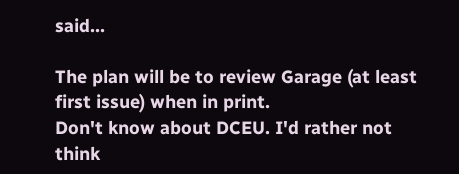said...

The plan will be to review Garage (at least first issue) when in print.
Don't know about DCEU. I'd rather not think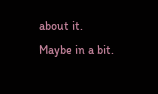about it.
Maybe in a bit.